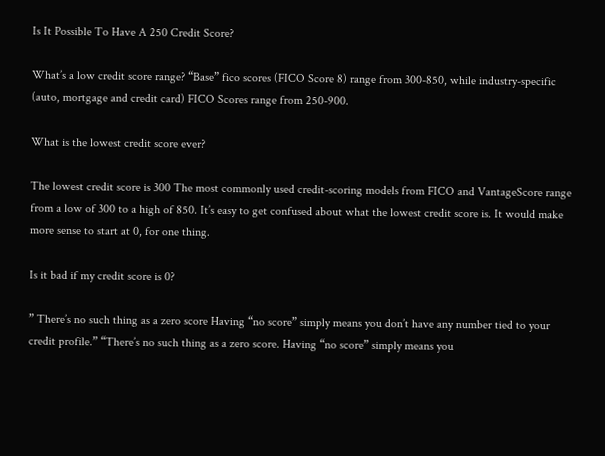Is It Possible To Have A 250 Credit Score?

What’s a low credit score range? “Base” fico scores (FICO Score 8) range from 300-850, while industry-specific (auto, mortgage and credit card) FICO Scores range from 250-900.

What is the lowest credit score ever?

The lowest credit score is 300 The most commonly used credit-scoring models from FICO and VantageScore range from a low of 300 to a high of 850. It’s easy to get confused about what the lowest credit score is. It would make more sense to start at 0, for one thing.

Is it bad if my credit score is 0?

” There’s no such thing as a zero score Having “no score” simply means you don’t have any number tied to your credit profile.” “There’s no such thing as a zero score. Having “no score” simply means you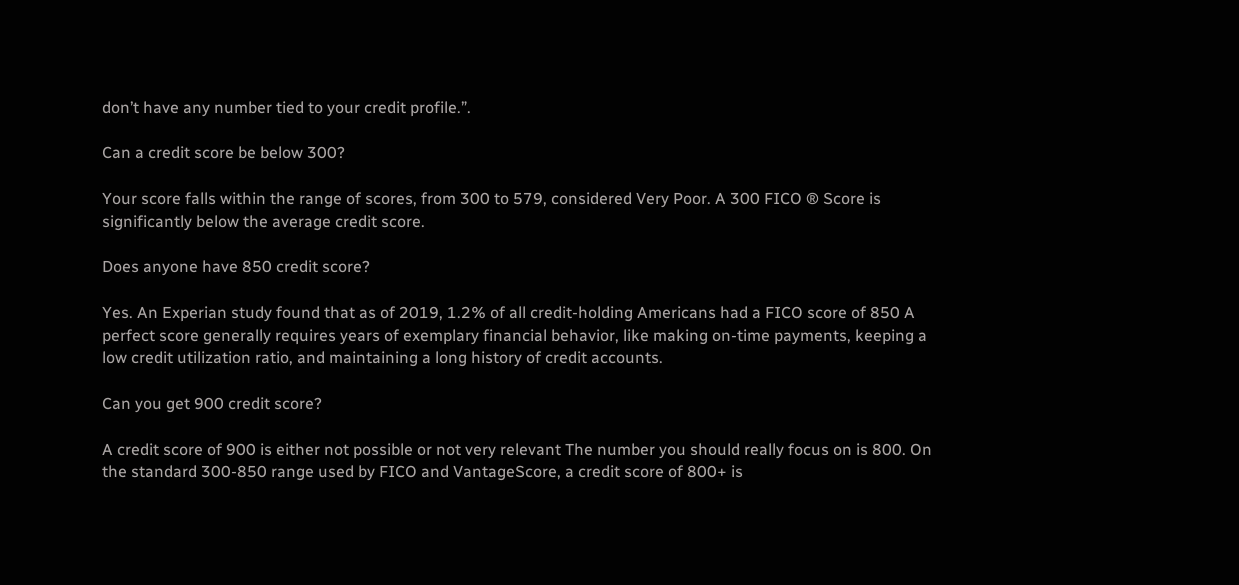don’t have any number tied to your credit profile.”.

Can a credit score be below 300?

Your score falls within the range of scores, from 300 to 579, considered Very Poor. A 300 FICO ® Score is significantly below the average credit score.

Does anyone have 850 credit score?

Yes. An Experian study found that as of 2019, 1.2% of all credit-holding Americans had a FICO score of 850 A perfect score generally requires years of exemplary financial behavior, like making on-time payments, keeping a low credit utilization ratio, and maintaining a long history of credit accounts.

Can you get 900 credit score?

A credit score of 900 is either not possible or not very relevant The number you should really focus on is 800. On the standard 300-850 range used by FICO and VantageScore, a credit score of 800+ is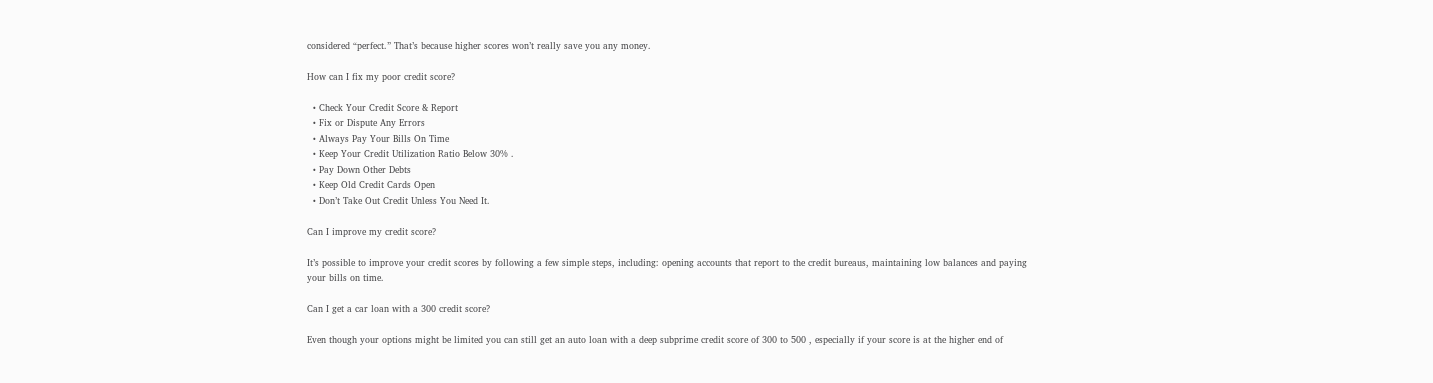considered “perfect.” That’s because higher scores won’t really save you any money.

How can I fix my poor credit score?

  • Check Your Credit Score & Report
  • Fix or Dispute Any Errors
  • Always Pay Your Bills On Time
  • Keep Your Credit Utilization Ratio Below 30% .
  • Pay Down Other Debts
  • Keep Old Credit Cards Open
  • Don’t Take Out Credit Unless You Need It.

Can I improve my credit score?

It’s possible to improve your credit scores by following a few simple steps, including: opening accounts that report to the credit bureaus, maintaining low balances and paying your bills on time.

Can I get a car loan with a 300 credit score?

Even though your options might be limited you can still get an auto loan with a deep subprime credit score of 300 to 500 , especially if your score is at the higher end of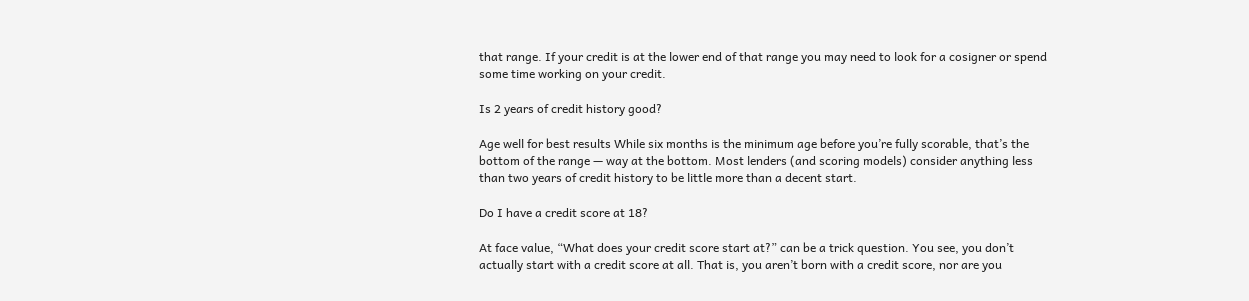that range. If your credit is at the lower end of that range you may need to look for a cosigner or spend some time working on your credit.

Is 2 years of credit history good?

Age well for best results While six months is the minimum age before you’re fully scorable, that’s the bottom of the range — way at the bottom. Most lenders (and scoring models) consider anything less than two years of credit history to be little more than a decent start.

Do I have a credit score at 18?

At face value, “What does your credit score start at?” can be a trick question. You see, you don’t actually start with a credit score at all. That is, you aren’t born with a credit score, nor are you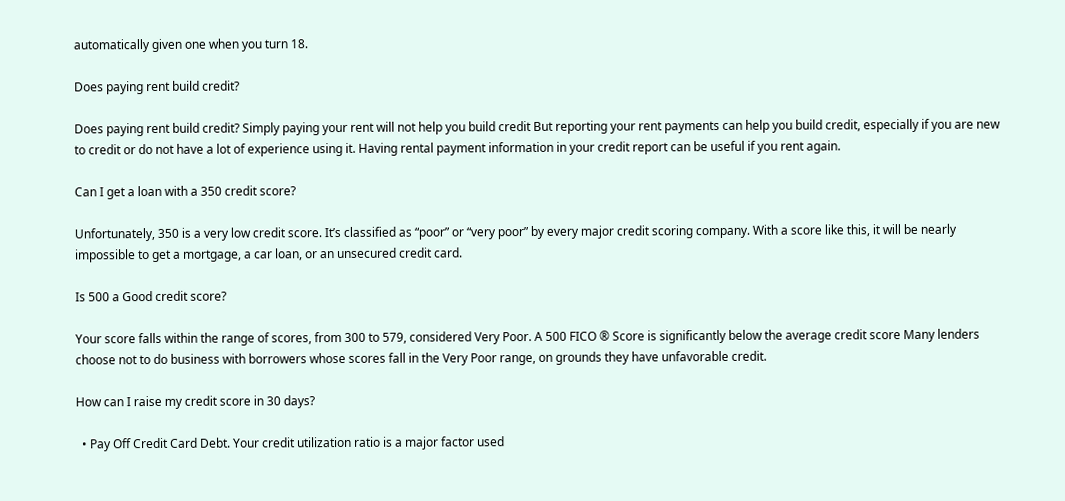automatically given one when you turn 18.

Does paying rent build credit?

Does paying rent build credit? Simply paying your rent will not help you build credit But reporting your rent payments can help you build credit, especially if you are new to credit or do not have a lot of experience using it. Having rental payment information in your credit report can be useful if you rent again.

Can I get a loan with a 350 credit score?

Unfortunately, 350 is a very low credit score. It’s classified as “poor” or “very poor” by every major credit scoring company. With a score like this, it will be nearly impossible to get a mortgage, a car loan, or an unsecured credit card.

Is 500 a Good credit score?

Your score falls within the range of scores, from 300 to 579, considered Very Poor. A 500 FICO ® Score is significantly below the average credit score Many lenders choose not to do business with borrowers whose scores fall in the Very Poor range, on grounds they have unfavorable credit.

How can I raise my credit score in 30 days?

  • Pay Off Credit Card Debt. Your credit utilization ratio is a major factor used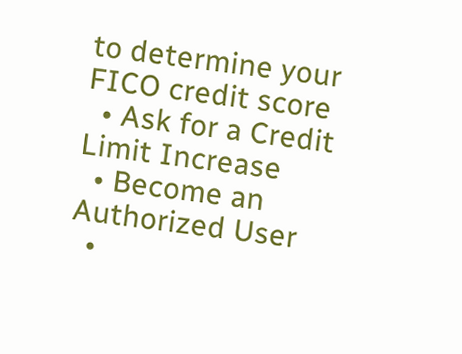to determine your FICO credit score
  • Ask for a Credit Limit Increase
  • Become an Authorized User
  •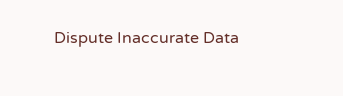Dispute Inaccurate Data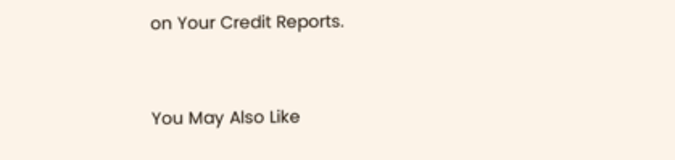on Your Credit Reports.


You May Also Like